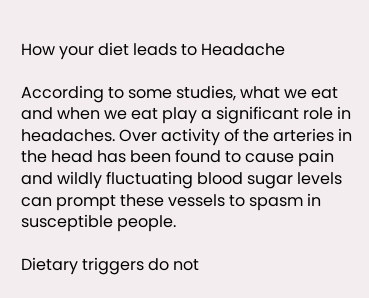How your diet leads to Headache

According to some studies, what we eat and when we eat play a significant role in headaches. Over activity of the arteries in the head has been found to cause pain and wildly fluctuating blood sugar levels can prompt these vessels to spasm in susceptible people.

Dietary triggers do not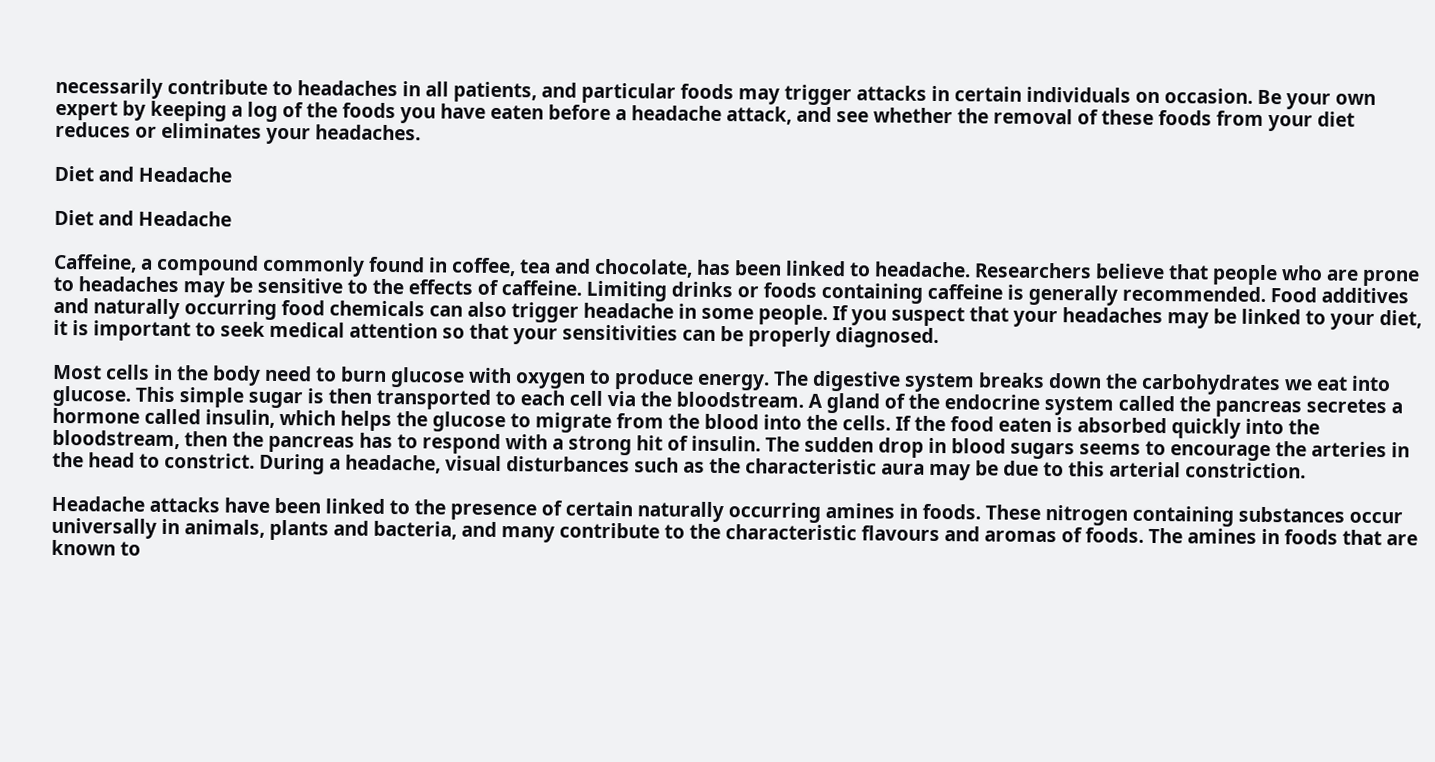necessarily contribute to headaches in all patients, and particular foods may trigger attacks in certain individuals on occasion. Be your own expert by keeping a log of the foods you have eaten before a headache attack, and see whether the removal of these foods from your diet reduces or eliminates your headaches.

Diet and Headache

Diet and Headache

Caffeine, a compound commonly found in coffee, tea and chocolate, has been linked to headache. Researchers believe that people who are prone to headaches may be sensitive to the effects of caffeine. Limiting drinks or foods containing caffeine is generally recommended. Food additives and naturally occurring food chemicals can also trigger headache in some people. If you suspect that your headaches may be linked to your diet, it is important to seek medical attention so that your sensitivities can be properly diagnosed.

Most cells in the body need to burn glucose with oxygen to produce energy. The digestive system breaks down the carbohydrates we eat into glucose. This simple sugar is then transported to each cell via the bloodstream. A gland of the endocrine system called the pancreas secretes a hormone called insulin, which helps the glucose to migrate from the blood into the cells. If the food eaten is absorbed quickly into the bloodstream, then the pancreas has to respond with a strong hit of insulin. The sudden drop in blood sugars seems to encourage the arteries in the head to constrict. During a headache, visual disturbances such as the characteristic aura may be due to this arterial constriction.

Headache attacks have been linked to the presence of certain naturally occurring amines in foods. These nitrogen containing substances occur universally in animals, plants and bacteria, and many contribute to the characteristic flavours and aromas of foods. The amines in foods that are known to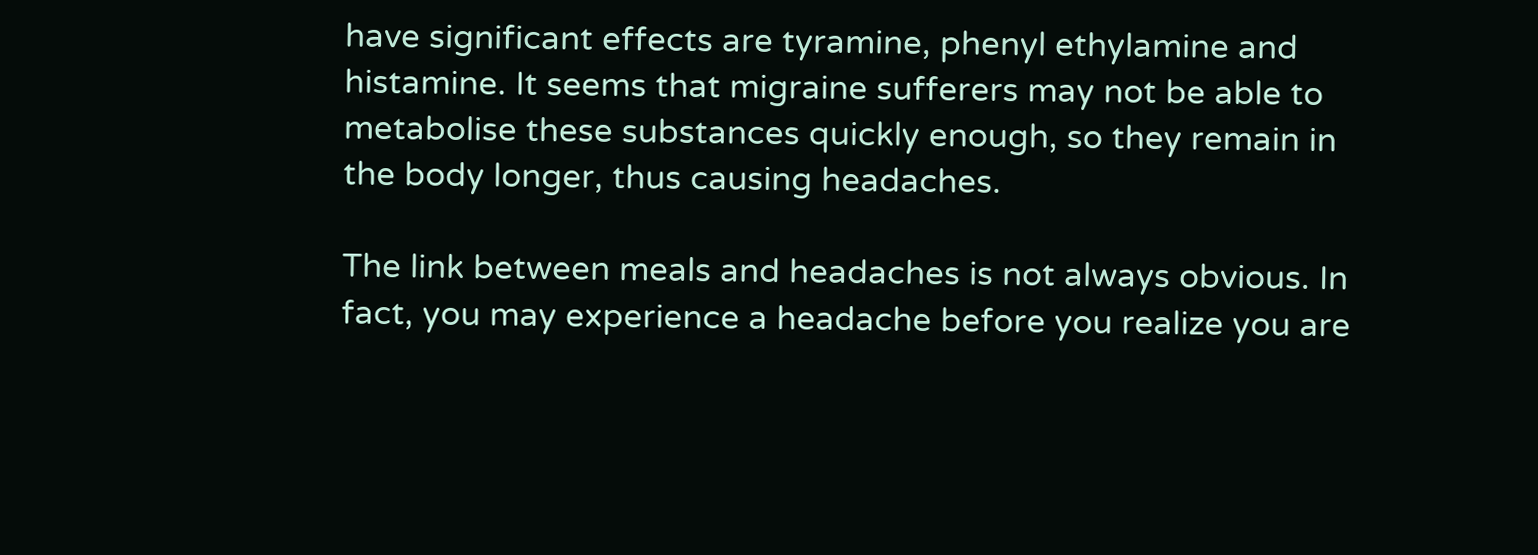have significant effects are tyramine, phenyl ethylamine and histamine. It seems that migraine sufferers may not be able to metabolise these substances quickly enough, so they remain in the body longer, thus causing headaches.

The link between meals and headaches is not always obvious. In fact, you may experience a headache before you realize you are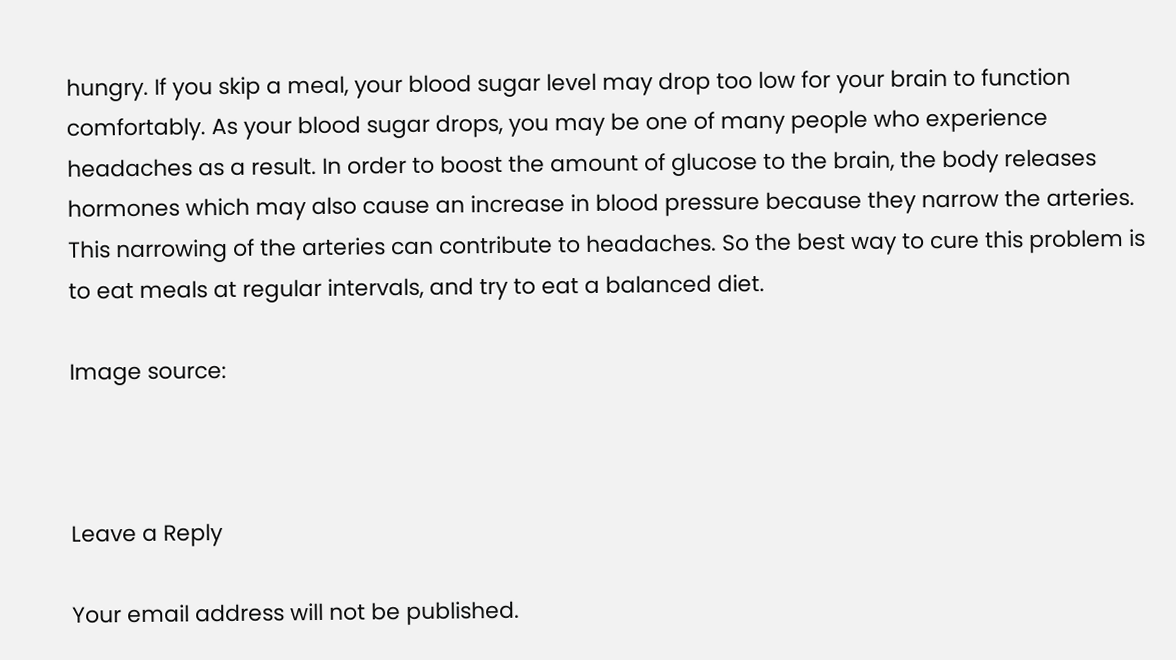hungry. If you skip a meal, your blood sugar level may drop too low for your brain to function comfortably. As your blood sugar drops, you may be one of many people who experience headaches as a result. In order to boost the amount of glucose to the brain, the body releases hormones which may also cause an increase in blood pressure because they narrow the arteries. This narrowing of the arteries can contribute to headaches. So the best way to cure this problem is to eat meals at regular intervals, and try to eat a balanced diet.

Image source:



Leave a Reply

Your email address will not be published.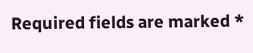Required fields are marked *